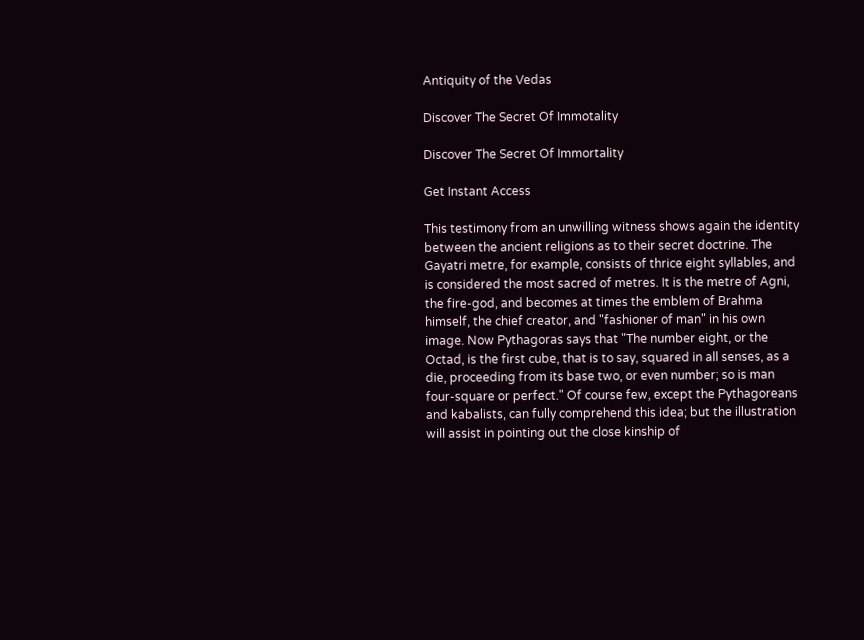Antiquity of the Vedas

Discover The Secret Of Immotality

Discover The Secret Of Immortality

Get Instant Access

This testimony from an unwilling witness shows again the identity between the ancient religions as to their secret doctrine. The Gayatri metre, for example, consists of thrice eight syllables, and is considered the most sacred of metres. It is the metre of Agni, the fire-god, and becomes at times the emblem of Brahma himself, the chief creator, and "fashioner of man" in his own image. Now Pythagoras says that "The number eight, or the Octad, is the first cube, that is to say, squared in all senses, as a die, proceeding from its base two, or even number; so is man four-square or perfect." Of course few, except the Pythagoreans and kabalists, can fully comprehend this idea; but the illustration will assist in pointing out the close kinship of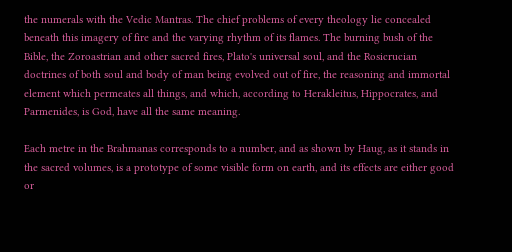the numerals with the Vedic Mantras. The chief problems of every theology lie concealed beneath this imagery of fire and the varying rhythm of its flames. The burning bush of the Bible, the Zoroastrian and other sacred fires, Plato's universal soul, and the Rosicrucian doctrines of both soul and body of man being evolved out of fire, the reasoning and immortal element which permeates all things, and which, according to Herakleitus, Hippocrates, and Parmenides, is God, have all the same meaning.

Each metre in the Brahmanas corresponds to a number, and as shown by Haug, as it stands in the sacred volumes, is a prototype of some visible form on earth, and its effects are either good or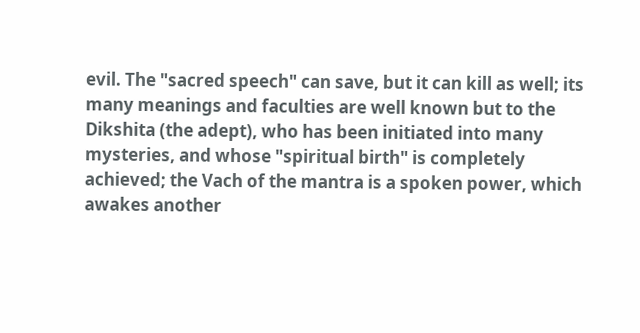evil. The "sacred speech" can save, but it can kill as well; its many meanings and faculties are well known but to the Dikshita (the adept), who has been initiated into many mysteries, and whose "spiritual birth" is completely achieved; the Vach of the mantra is a spoken power, which awakes another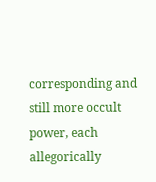corresponding and still more occult power, each allegorically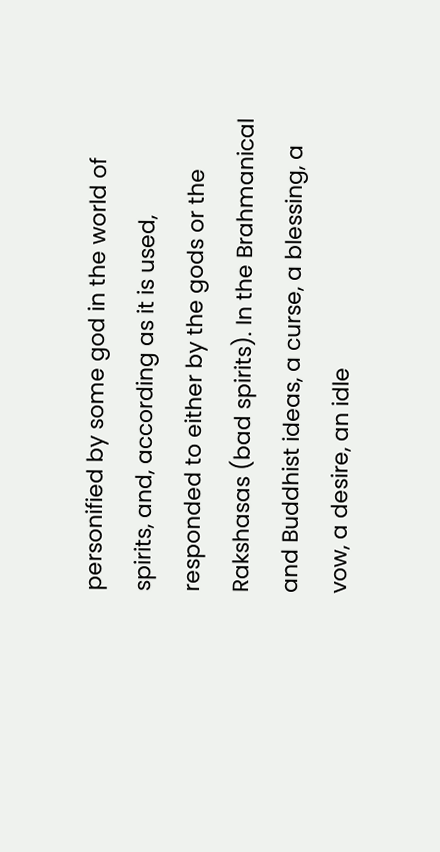personified by some god in the world of spirits, and, according as it is used, responded to either by the gods or the Rakshasas (bad spirits). In the Brahmanical and Buddhist ideas, a curse, a blessing, a vow, a desire, an idle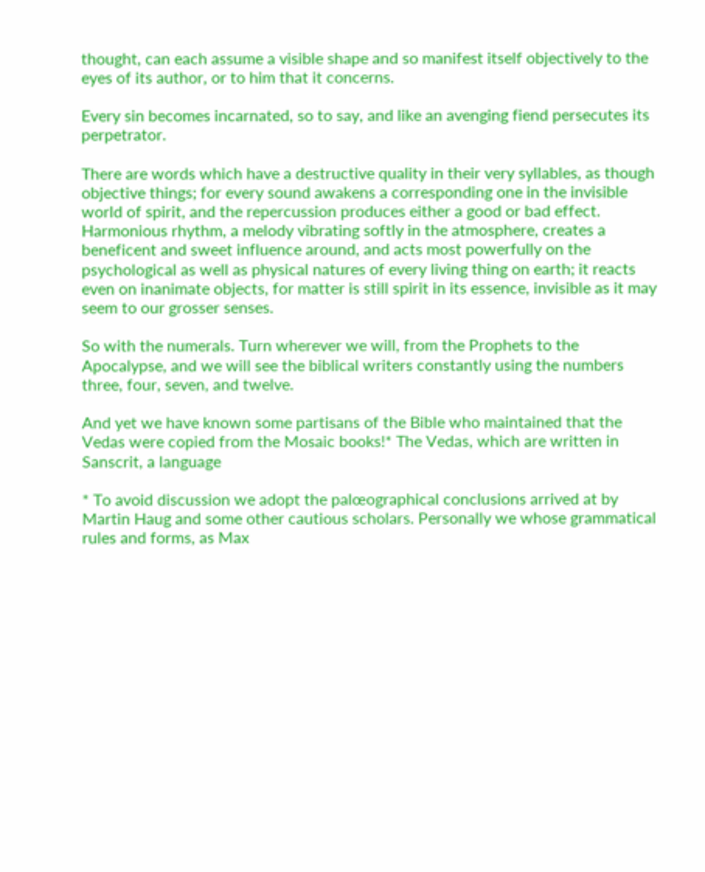thought, can each assume a visible shape and so manifest itself objectively to the eyes of its author, or to him that it concerns.

Every sin becomes incarnated, so to say, and like an avenging fiend persecutes its perpetrator.

There are words which have a destructive quality in their very syllables, as though objective things; for every sound awakens a corresponding one in the invisible world of spirit, and the repercussion produces either a good or bad effect. Harmonious rhythm, a melody vibrating softly in the atmosphere, creates a beneficent and sweet influence around, and acts most powerfully on the psychological as well as physical natures of every living thing on earth; it reacts even on inanimate objects, for matter is still spirit in its essence, invisible as it may seem to our grosser senses.

So with the numerals. Turn wherever we will, from the Prophets to the Apocalypse, and we will see the biblical writers constantly using the numbers three, four, seven, and twelve.

And yet we have known some partisans of the Bible who maintained that the Vedas were copied from the Mosaic books!* The Vedas, which are written in Sanscrit, a language

* To avoid discussion we adopt the palœographical conclusions arrived at by Martin Haug and some other cautious scholars. Personally we whose grammatical rules and forms, as Max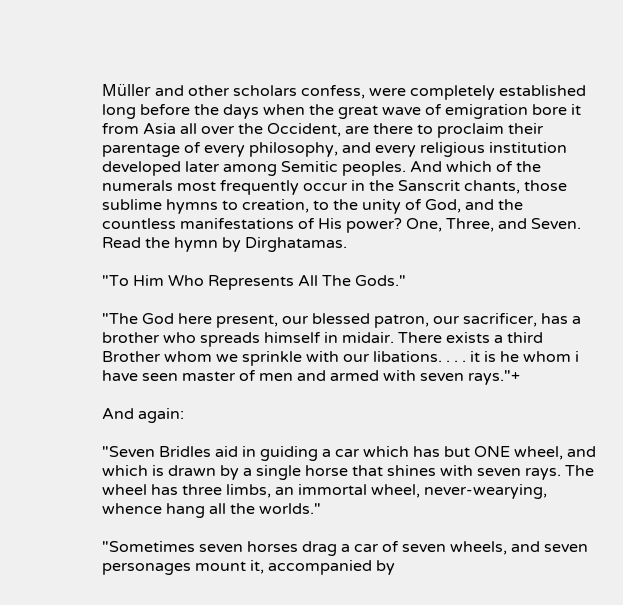Müller and other scholars confess, were completely established long before the days when the great wave of emigration bore it from Asia all over the Occident, are there to proclaim their parentage of every philosophy, and every religious institution developed later among Semitic peoples. And which of the numerals most frequently occur in the Sanscrit chants, those sublime hymns to creation, to the unity of God, and the countless manifestations of His power? One, Three, and Seven. Read the hymn by Dirghatamas.

"To Him Who Represents All The Gods."

"The God here present, our blessed patron, our sacrificer, has a brother who spreads himself in midair. There exists a third Brother whom we sprinkle with our libations. . . . it is he whom i have seen master of men and armed with seven rays."+

And again:

"Seven Bridles aid in guiding a car which has but ONE wheel, and which is drawn by a single horse that shines with seven rays. The wheel has three limbs, an immortal wheel, never-wearying, whence hang all the worlds."

"Sometimes seven horses drag a car of seven wheels, and seven personages mount it, accompanied by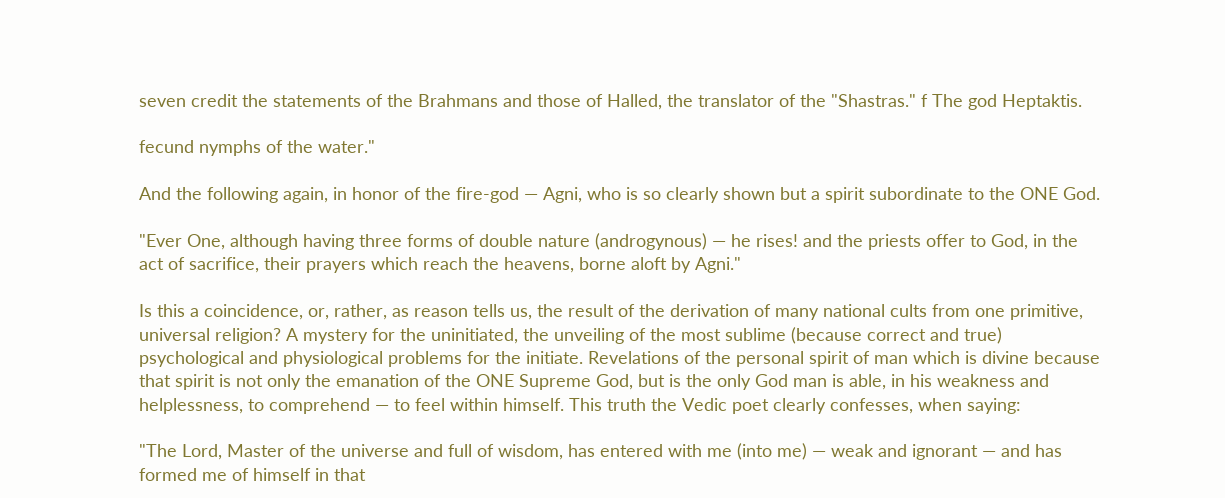seven credit the statements of the Brahmans and those of Halled, the translator of the "Shastras." f The god Heptaktis.

fecund nymphs of the water."

And the following again, in honor of the fire-god — Agni, who is so clearly shown but a spirit subordinate to the ONE God.

"Ever One, although having three forms of double nature (androgynous) — he rises! and the priests offer to God, in the act of sacrifice, their prayers which reach the heavens, borne aloft by Agni."

Is this a coincidence, or, rather, as reason tells us, the result of the derivation of many national cults from one primitive, universal religion? A mystery for the uninitiated, the unveiling of the most sublime (because correct and true) psychological and physiological problems for the initiate. Revelations of the personal spirit of man which is divine because that spirit is not only the emanation of the ONE Supreme God, but is the only God man is able, in his weakness and helplessness, to comprehend — to feel within himself. This truth the Vedic poet clearly confesses, when saying:

"The Lord, Master of the universe and full of wisdom, has entered with me (into me) — weak and ignorant — and has formed me of himself in that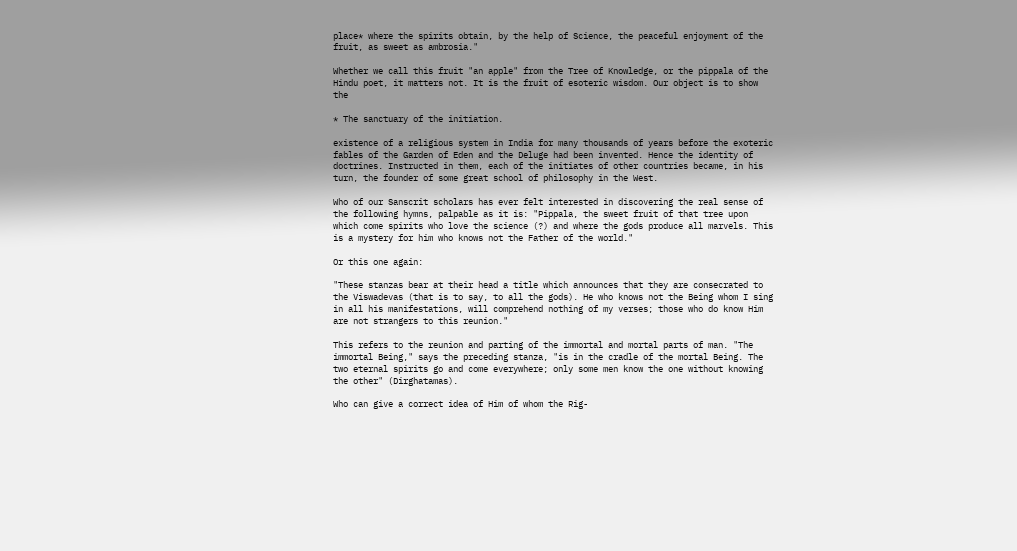place* where the spirits obtain, by the help of Science, the peaceful enjoyment of the fruit, as sweet as ambrosia."

Whether we call this fruit "an apple" from the Tree of Knowledge, or the pippala of the Hindu poet, it matters not. It is the fruit of esoteric wisdom. Our object is to show the

* The sanctuary of the initiation.

existence of a religious system in India for many thousands of years before the exoteric fables of the Garden of Eden and the Deluge had been invented. Hence the identity of doctrines. Instructed in them, each of the initiates of other countries became, in his turn, the founder of some great school of philosophy in the West.

Who of our Sanscrit scholars has ever felt interested in discovering the real sense of the following hymns, palpable as it is: "Pippala, the sweet fruit of that tree upon which come spirits who love the science (?) and where the gods produce all marvels. This is a mystery for him who knows not the Father of the world."

Or this one again:

"These stanzas bear at their head a title which announces that they are consecrated to the Viswadevas (that is to say, to all the gods). He who knows not the Being whom I sing in all his manifestations, will comprehend nothing of my verses; those who do know Him are not strangers to this reunion."

This refers to the reunion and parting of the immortal and mortal parts of man. "The immortal Being," says the preceding stanza, "is in the cradle of the mortal Being. The two eternal spirits go and come everywhere; only some men know the one without knowing the other" (Dirghatamas).

Who can give a correct idea of Him of whom the Rig-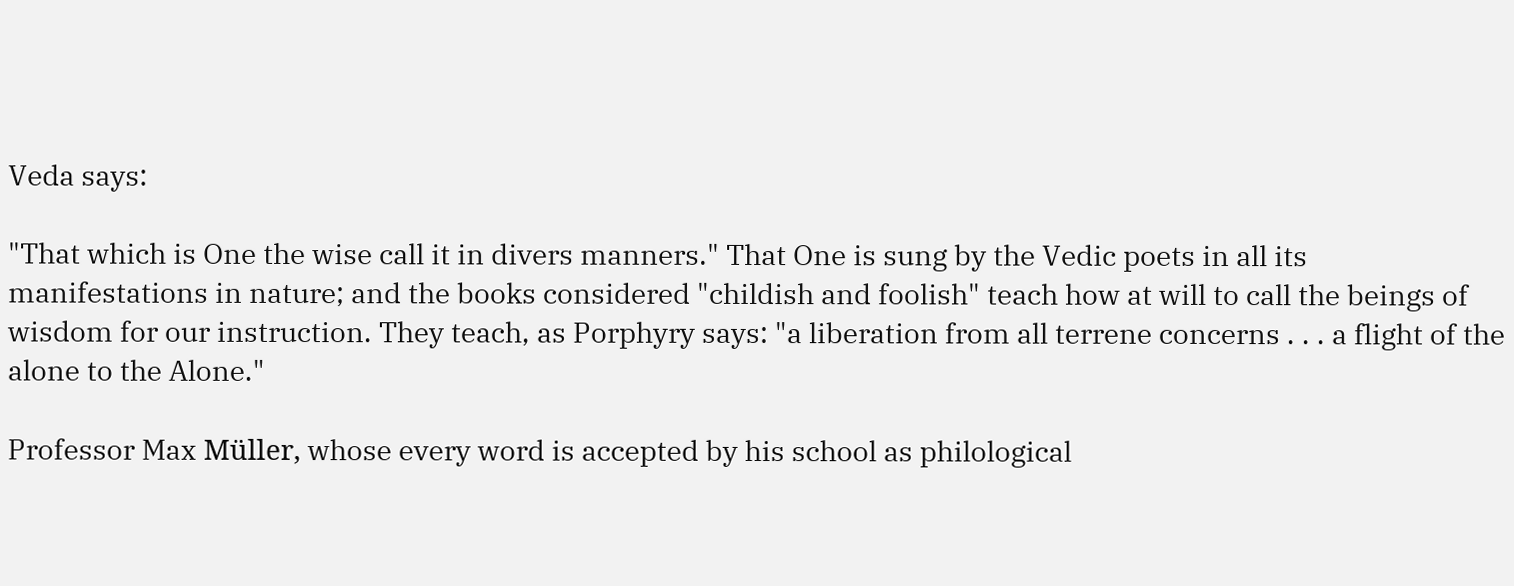Veda says:

"That which is One the wise call it in divers manners." That One is sung by the Vedic poets in all its manifestations in nature; and the books considered "childish and foolish" teach how at will to call the beings of wisdom for our instruction. They teach, as Porphyry says: "a liberation from all terrene concerns . . . a flight of the alone to the Alone."

Professor Max Müller, whose every word is accepted by his school as philological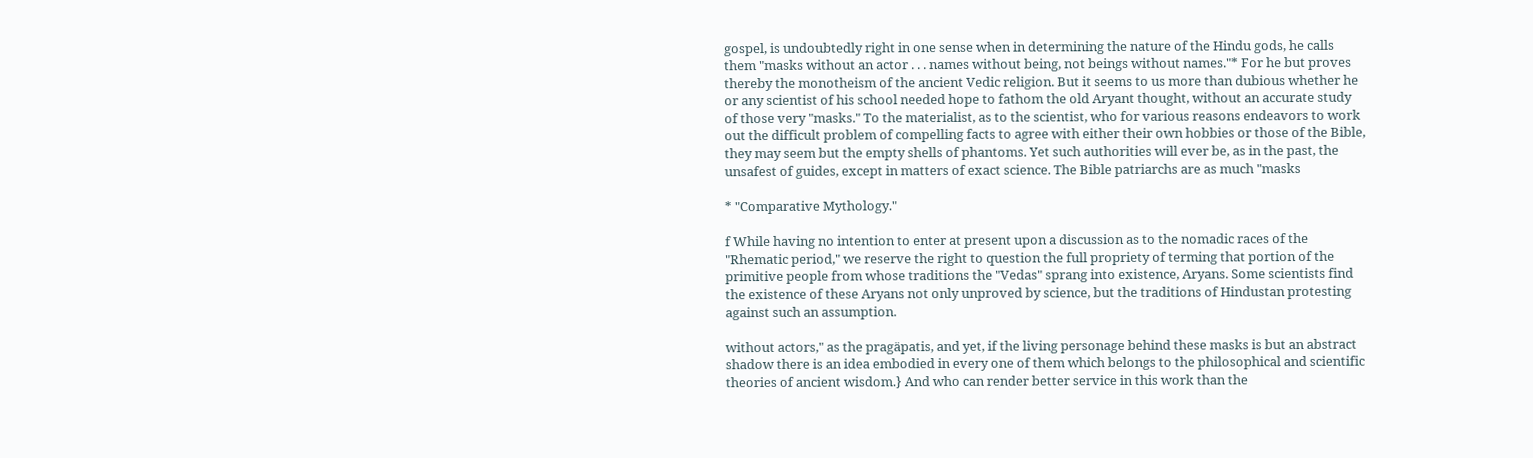gospel, is undoubtedly right in one sense when in determining the nature of the Hindu gods, he calls them "masks without an actor . . . names without being, not beings without names."* For he but proves thereby the monotheism of the ancient Vedic religion. But it seems to us more than dubious whether he or any scientist of his school needed hope to fathom the old Aryant thought, without an accurate study of those very "masks." To the materialist, as to the scientist, who for various reasons endeavors to work out the difficult problem of compelling facts to agree with either their own hobbies or those of the Bible, they may seem but the empty shells of phantoms. Yet such authorities will ever be, as in the past, the unsafest of guides, except in matters of exact science. The Bible patriarchs are as much "masks

* "Comparative Mythology."

f While having no intention to enter at present upon a discussion as to the nomadic races of the "Rhematic period," we reserve the right to question the full propriety of terming that portion of the primitive people from whose traditions the "Vedas" sprang into existence, Aryans. Some scientists find the existence of these Aryans not only unproved by science, but the traditions of Hindustan protesting against such an assumption.

without actors," as the pragäpatis, and yet, if the living personage behind these masks is but an abstract shadow there is an idea embodied in every one of them which belongs to the philosophical and scientific theories of ancient wisdom.} And who can render better service in this work than the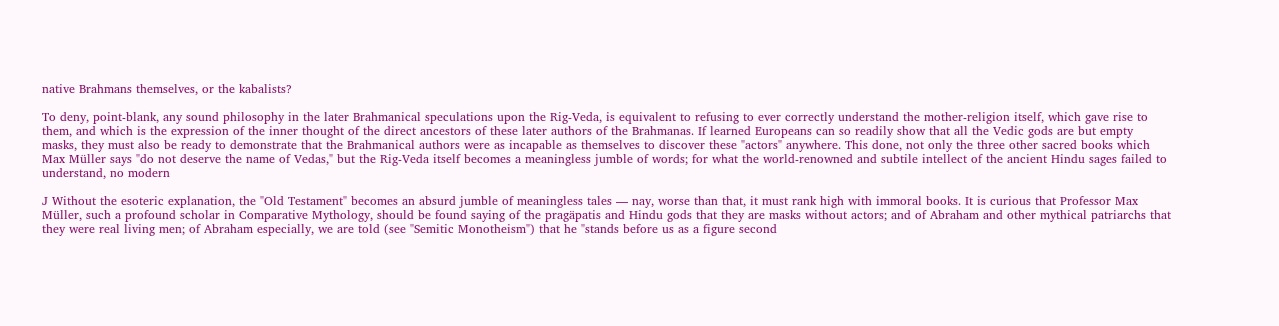native Brahmans themselves, or the kabalists?

To deny, point-blank, any sound philosophy in the later Brahmanical speculations upon the Rig-Veda, is equivalent to refusing to ever correctly understand the mother-religion itself, which gave rise to them, and which is the expression of the inner thought of the direct ancestors of these later authors of the Brahmanas. If learned Europeans can so readily show that all the Vedic gods are but empty masks, they must also be ready to demonstrate that the Brahmanical authors were as incapable as themselves to discover these "actors" anywhere. This done, not only the three other sacred books which Max Müller says "do not deserve the name of Vedas," but the Rig-Veda itself becomes a meaningless jumble of words; for what the world-renowned and subtile intellect of the ancient Hindu sages failed to understand, no modern

J Without the esoteric explanation, the "Old Testament" becomes an absurd jumble of meaningless tales — nay, worse than that, it must rank high with immoral books. It is curious that Professor Max Müller, such a profound scholar in Comparative Mythology, should be found saying of the pragäpatis and Hindu gods that they are masks without actors; and of Abraham and other mythical patriarchs that they were real living men; of Abraham especially, we are told (see "Semitic Monotheism") that he "stands before us as a figure second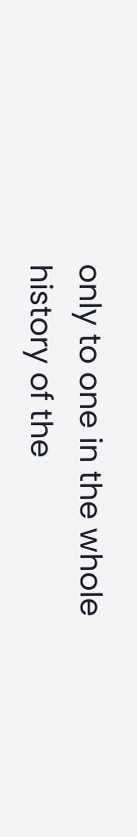only to one in the whole history of the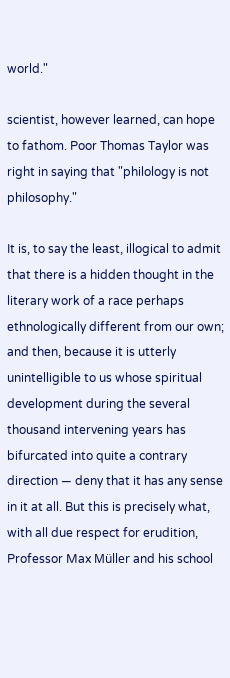world."

scientist, however learned, can hope to fathom. Poor Thomas Taylor was right in saying that "philology is not philosophy."

It is, to say the least, illogical to admit that there is a hidden thought in the literary work of a race perhaps ethnologically different from our own; and then, because it is utterly unintelligible to us whose spiritual development during the several thousand intervening years has bifurcated into quite a contrary direction — deny that it has any sense in it at all. But this is precisely what, with all due respect for erudition, Professor Max Müller and his school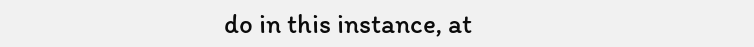do in this instance, at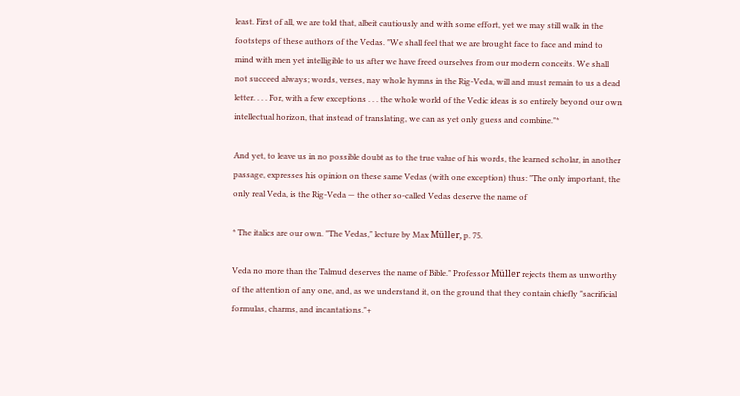least. First of all, we are told that, albeit cautiously and with some effort, yet we may still walk in the footsteps of these authors of the Vedas. "We shall feel that we are brought face to face and mind to mind with men yet intelligible to us after we have freed ourselves from our modern conceits. We shall not succeed always; words, verses, nay whole hymns in the Rig-Veda, will and must remain to us a dead letter. . . . For, with a few exceptions . . . the whole world of the Vedic ideas is so entirely beyond our own intellectual horizon, that instead of translating, we can as yet only guess and combine."*

And yet, to leave us in no possible doubt as to the true value of his words, the learned scholar, in another passage, expresses his opinion on these same Vedas (with one exception) thus: "The only important, the only real Veda, is the Rig-Veda — the other so-called Vedas deserve the name of

* The italics are our own. "The Vedas," lecture by Max Müller, p. 75.

Veda no more than the Talmud deserves the name of Bible." Professor Müller rejects them as unworthy of the attention of any one, and, as we understand it, on the ground that they contain chiefly "sacrificial formulas, charms, and incantations."+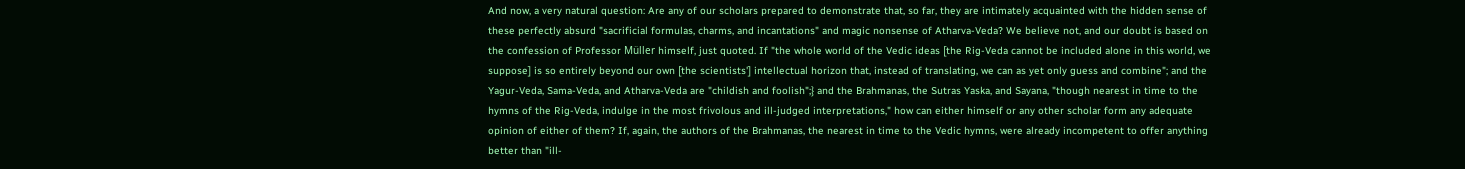And now, a very natural question: Are any of our scholars prepared to demonstrate that, so far, they are intimately acquainted with the hidden sense of these perfectly absurd "sacrificial formulas, charms, and incantations" and magic nonsense of Atharva-Veda? We believe not, and our doubt is based on the confession of Professor Müller himself, just quoted. If "the whole world of the Vedic ideas [the Rig-Veda cannot be included alone in this world, we suppose] is so entirely beyond our own [the scientists'] intellectual horizon that, instead of translating, we can as yet only guess and combine"; and the Yagur-Veda, Sama-Veda, and Atharva-Veda are "childish and foolish";} and the Brahmanas, the Sutras Yaska, and Sayana, "though nearest in time to the hymns of the Rig-Veda, indulge in the most frivolous and ill-judged interpretations," how can either himself or any other scholar form any adequate opinion of either of them? If, again, the authors of the Brahmanas, the nearest in time to the Vedic hymns, were already incompetent to offer anything better than "ill-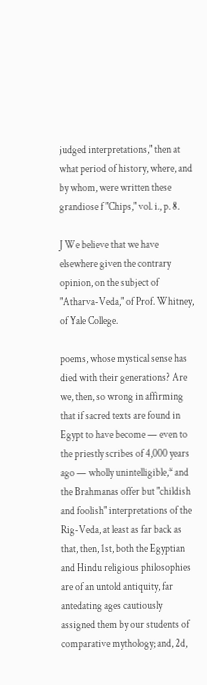judged interpretations," then at what period of history, where, and by whom, were written these grandiose f "Chips," vol. i., p. 8.

J We believe that we have elsewhere given the contrary opinion, on the subject of "Atharva-Veda," of Prof. Whitney, of Yale College.

poems, whose mystical sense has died with their generations? Are we, then, so wrong in affirming that if sacred texts are found in Egypt to have become — even to the priestly scribes of 4,000 years ago — wholly unintelligible,* and the Brahmanas offer but "childish and foolish" interpretations of the Rig-Veda, at least as far back as that, then, 1st, both the Egyptian and Hindu religious philosophies are of an untold antiquity, far antedating ages cautiously assigned them by our students of comparative mythology; and, 2d,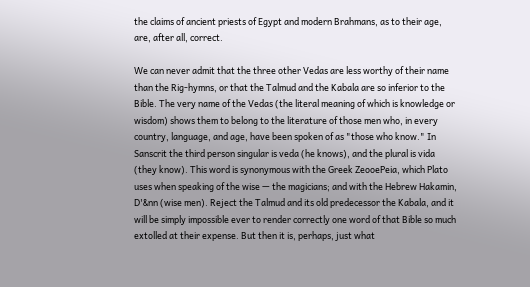the claims of ancient priests of Egypt and modern Brahmans, as to their age, are, after all, correct.

We can never admit that the three other Vedas are less worthy of their name than the Rig-hymns, or that the Talmud and the Kabala are so inferior to the Bible. The very name of the Vedas (the literal meaning of which is knowledge or wisdom) shows them to belong to the literature of those men who, in every country, language, and age, have been spoken of as "those who know." In Sanscrit the third person singular is veda (he knows), and the plural is vida (they know). This word is synonymous with the Greek ZeooePeia, which Plato uses when speaking of the wise — the magicians; and with the Hebrew Hakamin, D'&nn (wise men). Reject the Talmud and its old predecessor the Kabala, and it will be simply impossible ever to render correctly one word of that Bible so much extolled at their expense. But then it is, perhaps, just what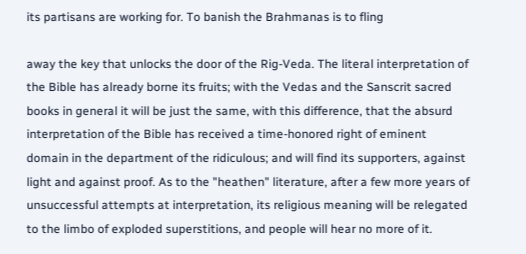its partisans are working for. To banish the Brahmanas is to fling

away the key that unlocks the door of the Rig-Veda. The literal interpretation of the Bible has already borne its fruits; with the Vedas and the Sanscrit sacred books in general it will be just the same, with this difference, that the absurd interpretation of the Bible has received a time-honored right of eminent domain in the department of the ridiculous; and will find its supporters, against light and against proof. As to the "heathen" literature, after a few more years of unsuccessful attempts at interpretation, its religious meaning will be relegated to the limbo of exploded superstitions, and people will hear no more of it.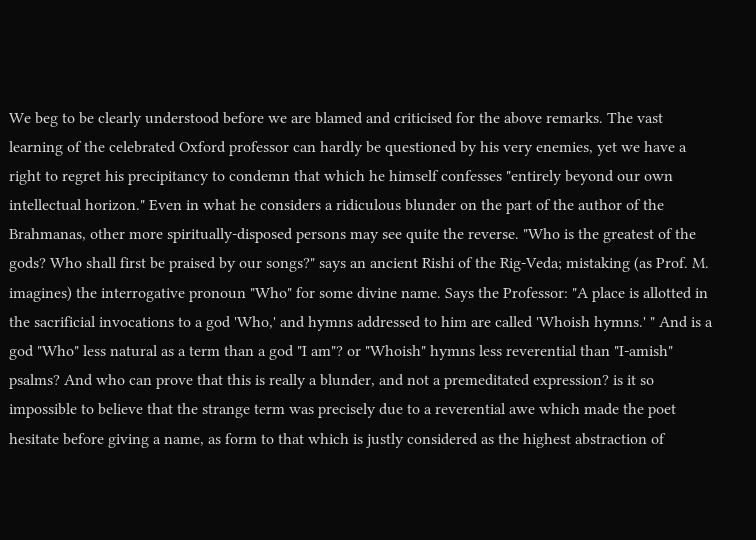We beg to be clearly understood before we are blamed and criticised for the above remarks. The vast learning of the celebrated Oxford professor can hardly be questioned by his very enemies, yet we have a right to regret his precipitancy to condemn that which he himself confesses "entirely beyond our own intellectual horizon." Even in what he considers a ridiculous blunder on the part of the author of the Brahmanas, other more spiritually-disposed persons may see quite the reverse. "Who is the greatest of the gods? Who shall first be praised by our songs?" says an ancient Rishi of the Rig-Veda; mistaking (as Prof. M. imagines) the interrogative pronoun "Who" for some divine name. Says the Professor: "A place is allotted in the sacrificial invocations to a god 'Who,' and hymns addressed to him are called 'Whoish hymns.' " And is a god "Who" less natural as a term than a god "I am"? or "Whoish" hymns less reverential than "I-amish" psalms? And who can prove that this is really a blunder, and not a premeditated expression? is it so impossible to believe that the strange term was precisely due to a reverential awe which made the poet hesitate before giving a name, as form to that which is justly considered as the highest abstraction of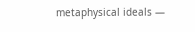metaphysical ideals —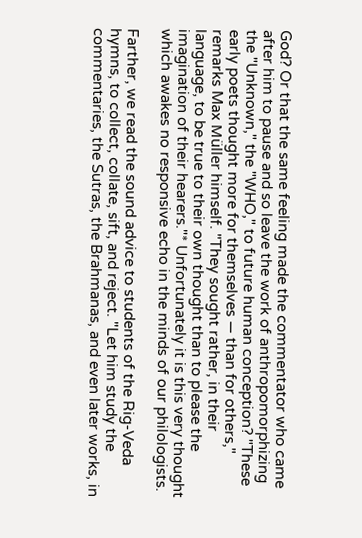God? Or that the same feeling made the commentator who came after him to pause and so leave the work of anthropomorphizing the "Unknown," the "WHO," to future human conception? "These early poets thought more for themselves — than for others," remarks Max Müller himself. "They sought rather, in their language, to be true to their own thought than to please the imagination of their hearers."* Unfortunately it is this very thought which awakes no responsive echo in the minds of our philologists.

Farther, we read the sound advice to students of the Rig-Veda hymns, to collect, collate, sift, and reject. "Let him study the commentaries, the Sutras, the Brahmanas, and even later works, in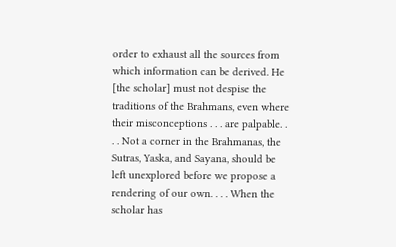order to exhaust all the sources from which information can be derived. He [the scholar] must not despise the traditions of the Brahmans, even where their misconceptions . . . are palpable. . . . Not a corner in the Brahmanas, the Sutras, Yaska, and Sayana, should be left unexplored before we propose a rendering of our own. . . . When the scholar has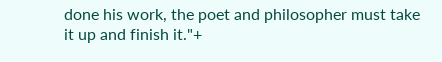done his work, the poet and philosopher must take it up and finish it."+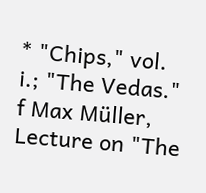* "Chips," vol. i.; "The Vedas." f Max Müller, Lecture on "The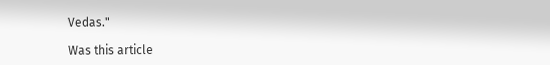Vedas."

Was this article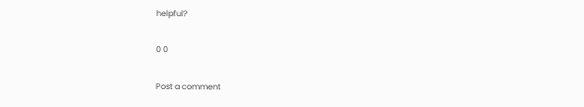helpful?

0 0

Post a comment